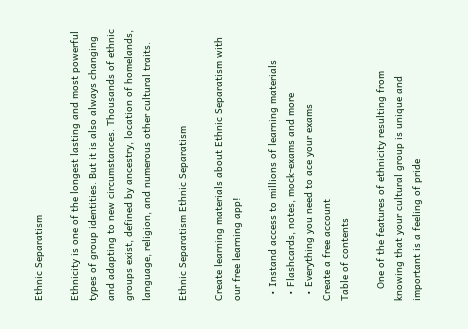Ethnic Separatism

Ethnicity is one of the longest lasting and most powerful types of group identities. But it is also always changing and adapting to new circumstances. Thousands of ethnic groups exist, defined by ancestry, location of homelands, language, religion, and numerous other cultural traits.

Ethnic Separatism Ethnic Separatism

Create learning materials about Ethnic Separatism with our free learning app!

  • Instand access to millions of learning materials
  • Flashcards, notes, mock-exams and more
  • Everything you need to ace your exams
Create a free account
Table of contents

    One of the features of ethnicity resulting from knowing that your cultural group is unique and important is a feeling of pride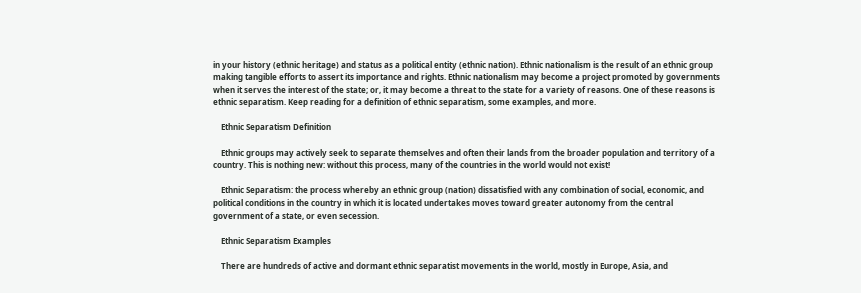in your history (ethnic heritage) and status as a political entity (ethnic nation). Ethnic nationalism is the result of an ethnic group making tangible efforts to assert its importance and rights. Ethnic nationalism may become a project promoted by governments when it serves the interest of the state; or, it may become a threat to the state for a variety of reasons. One of these reasons is ethnic separatism. Keep reading for a definition of ethnic separatism, some examples, and more.

    Ethnic Separatism Definition

    Ethnic groups may actively seek to separate themselves and often their lands from the broader population and territory of a country. This is nothing new: without this process, many of the countries in the world would not exist!

    Ethnic Separatism: the process whereby an ethnic group (nation) dissatisfied with any combination of social, economic, and political conditions in the country in which it is located undertakes moves toward greater autonomy from the central government of a state, or even secession.

    Ethnic Separatism Examples

    There are hundreds of active and dormant ethnic separatist movements in the world, mostly in Europe, Asia, and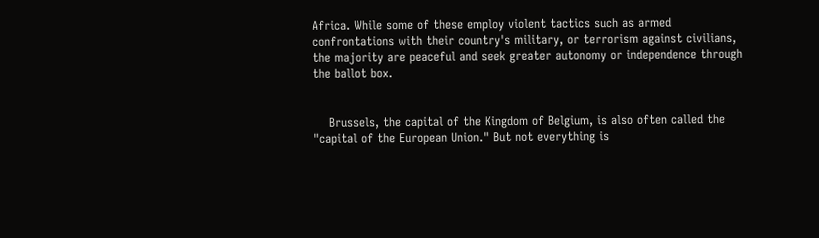Africa. While some of these employ violent tactics such as armed confrontations with their country's military, or terrorism against civilians, the majority are peaceful and seek greater autonomy or independence through the ballot box.


    Brussels, the capital of the Kingdom of Belgium, is also often called the "capital of the European Union." But not everything is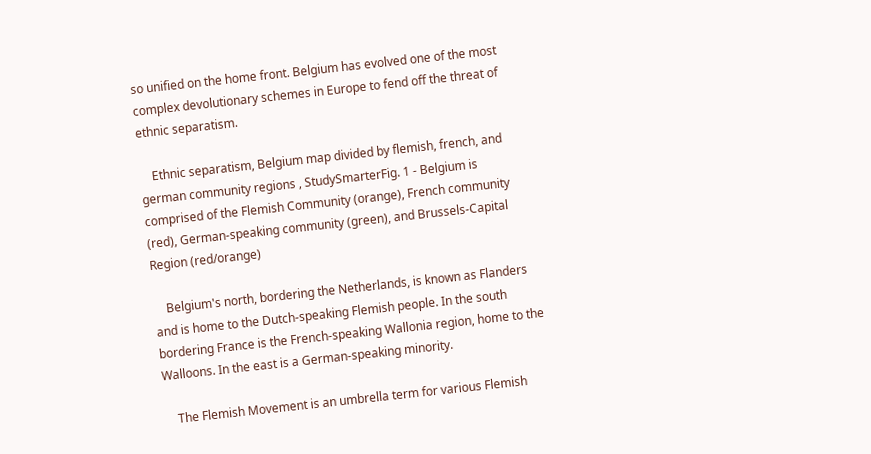so unified on the home front. Belgium has evolved one of the most complex devolutionary schemes in Europe to fend off the threat of ethnic separatism.

    Ethnic separatism, Belgium map divided by flemish, french, and german community regions , StudySmarterFig. 1 - Belgium is comprised of the Flemish Community (orange), French community (red), German-speaking community (green), and Brussels-Capital Region (red/orange)

    Belgium's north, bordering the Netherlands, is known as Flanders and is home to the Dutch-speaking Flemish people. In the south bordering France is the French-speaking Wallonia region, home to the Walloons. In the east is a German-speaking minority.

    The Flemish Movement is an umbrella term for various Flemish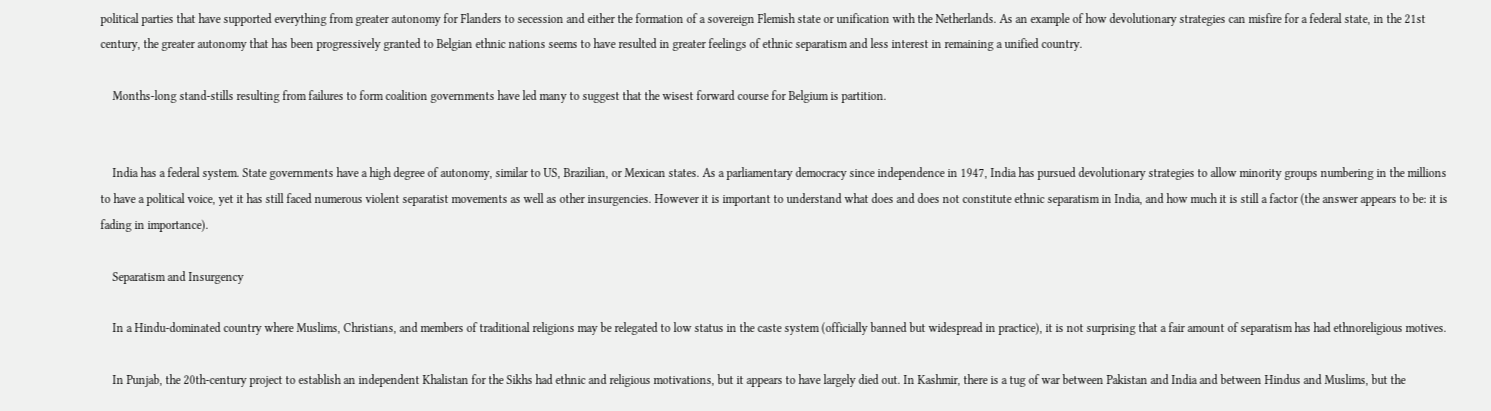political parties that have supported everything from greater autonomy for Flanders to secession and either the formation of a sovereign Flemish state or unification with the Netherlands. As an example of how devolutionary strategies can misfire for a federal state, in the 21st century, the greater autonomy that has been progressively granted to Belgian ethnic nations seems to have resulted in greater feelings of ethnic separatism and less interest in remaining a unified country.

    Months-long stand-stills resulting from failures to form coalition governments have led many to suggest that the wisest forward course for Belgium is partition.


    India has a federal system. State governments have a high degree of autonomy, similar to US, Brazilian, or Mexican states. As a parliamentary democracy since independence in 1947, India has pursued devolutionary strategies to allow minority groups numbering in the millions to have a political voice, yet it has still faced numerous violent separatist movements as well as other insurgencies. However it is important to understand what does and does not constitute ethnic separatism in India, and how much it is still a factor (the answer appears to be: it is fading in importance).

    Separatism and Insurgency

    In a Hindu-dominated country where Muslims, Christians, and members of traditional religions may be relegated to low status in the caste system (officially banned but widespread in practice), it is not surprising that a fair amount of separatism has had ethnoreligious motives.

    In Punjab, the 20th-century project to establish an independent Khalistan for the Sikhs had ethnic and religious motivations, but it appears to have largely died out. In Kashmir, there is a tug of war between Pakistan and India and between Hindus and Muslims, but the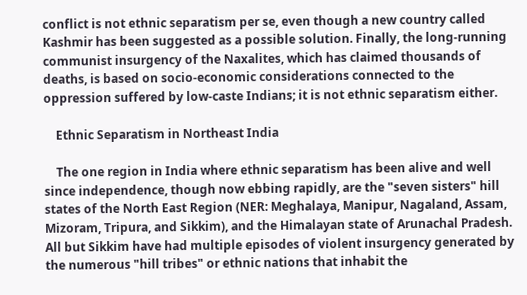conflict is not ethnic separatism per se, even though a new country called Kashmir has been suggested as a possible solution. Finally, the long-running communist insurgency of the Naxalites, which has claimed thousands of deaths, is based on socio-economic considerations connected to the oppression suffered by low-caste Indians; it is not ethnic separatism either.

    Ethnic Separatism in Northeast India

    The one region in India where ethnic separatism has been alive and well since independence, though now ebbing rapidly, are the "seven sisters" hill states of the North East Region (NER: Meghalaya, Manipur, Nagaland, Assam, Mizoram, Tripura, and Sikkim), and the Himalayan state of Arunachal Pradesh. All but Sikkim have had multiple episodes of violent insurgency generated by the numerous "hill tribes" or ethnic nations that inhabit the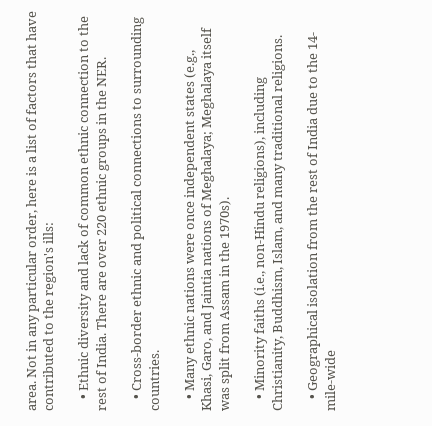area. Not in any particular order, here is a list of factors that have contributed to the region's ills:

    • Ethnic diversity and lack of common ethnic connection to the rest of India. There are over 220 ethnic groups in the NER.

    • Cross-border ethnic and political connections to surrounding countries.

    • Many ethnic nations were once independent states (e.g., Khasi, Garo, and Jaintia nations of Meghalaya; Meghalaya itself was split from Assam in the 1970s).

    • Minority faiths (i.e., non-Hindu religions), including Christianity, Buddhism, Islam, and many traditional religions.

    • Geographical isolation from the rest of India due to the 14-mile-wide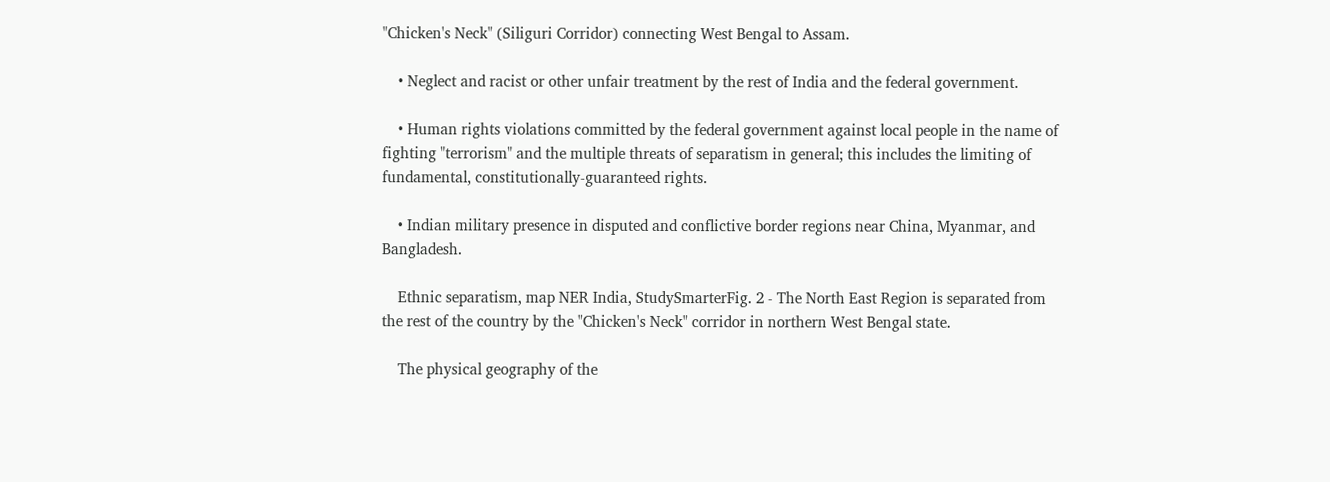"Chicken's Neck" (Siliguri Corridor) connecting West Bengal to Assam.

    • Neglect and racist or other unfair treatment by the rest of India and the federal government.

    • Human rights violations committed by the federal government against local people in the name of fighting "terrorism" and the multiple threats of separatism in general; this includes the limiting of fundamental, constitutionally-guaranteed rights.

    • Indian military presence in disputed and conflictive border regions near China, Myanmar, and Bangladesh.

    Ethnic separatism, map NER India, StudySmarterFig. 2 - The North East Region is separated from the rest of the country by the "Chicken's Neck" corridor in northern West Bengal state.

    The physical geography of the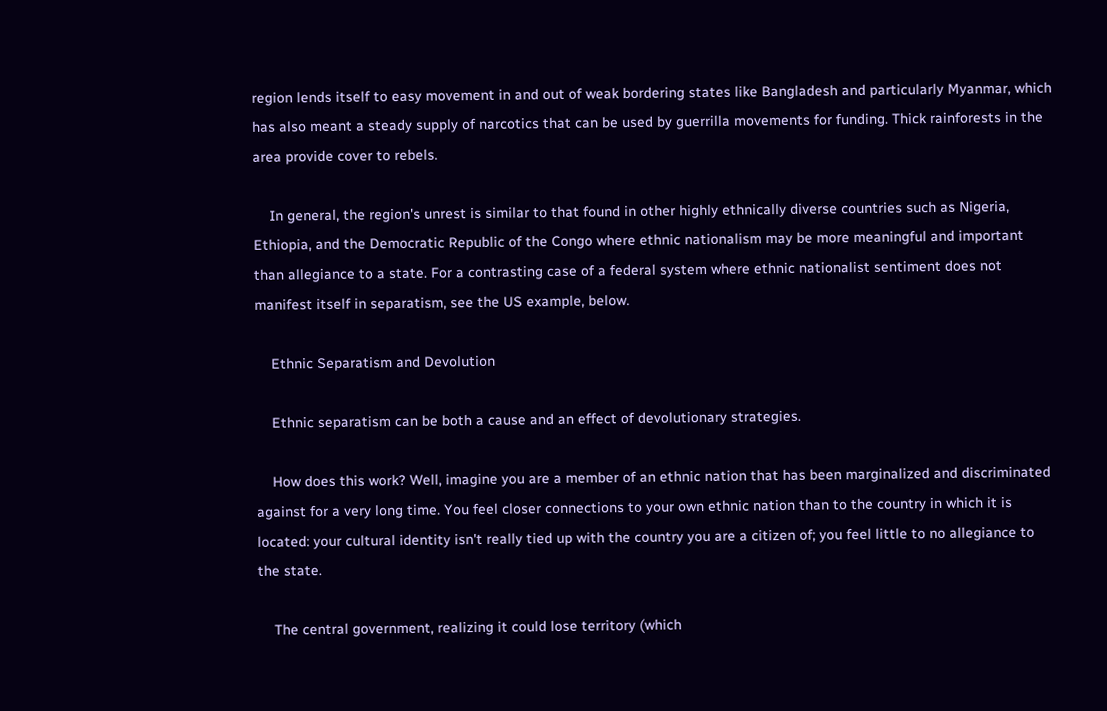region lends itself to easy movement in and out of weak bordering states like Bangladesh and particularly Myanmar, which has also meant a steady supply of narcotics that can be used by guerrilla movements for funding. Thick rainforests in the area provide cover to rebels.

    In general, the region's unrest is similar to that found in other highly ethnically diverse countries such as Nigeria, Ethiopia, and the Democratic Republic of the Congo where ethnic nationalism may be more meaningful and important than allegiance to a state. For a contrasting case of a federal system where ethnic nationalist sentiment does not manifest itself in separatism, see the US example, below.

    Ethnic Separatism and Devolution

    Ethnic separatism can be both a cause and an effect of devolutionary strategies.

    How does this work? Well, imagine you are a member of an ethnic nation that has been marginalized and discriminated against for a very long time. You feel closer connections to your own ethnic nation than to the country in which it is located: your cultural identity isn't really tied up with the country you are a citizen of; you feel little to no allegiance to the state.

    The central government, realizing it could lose territory (which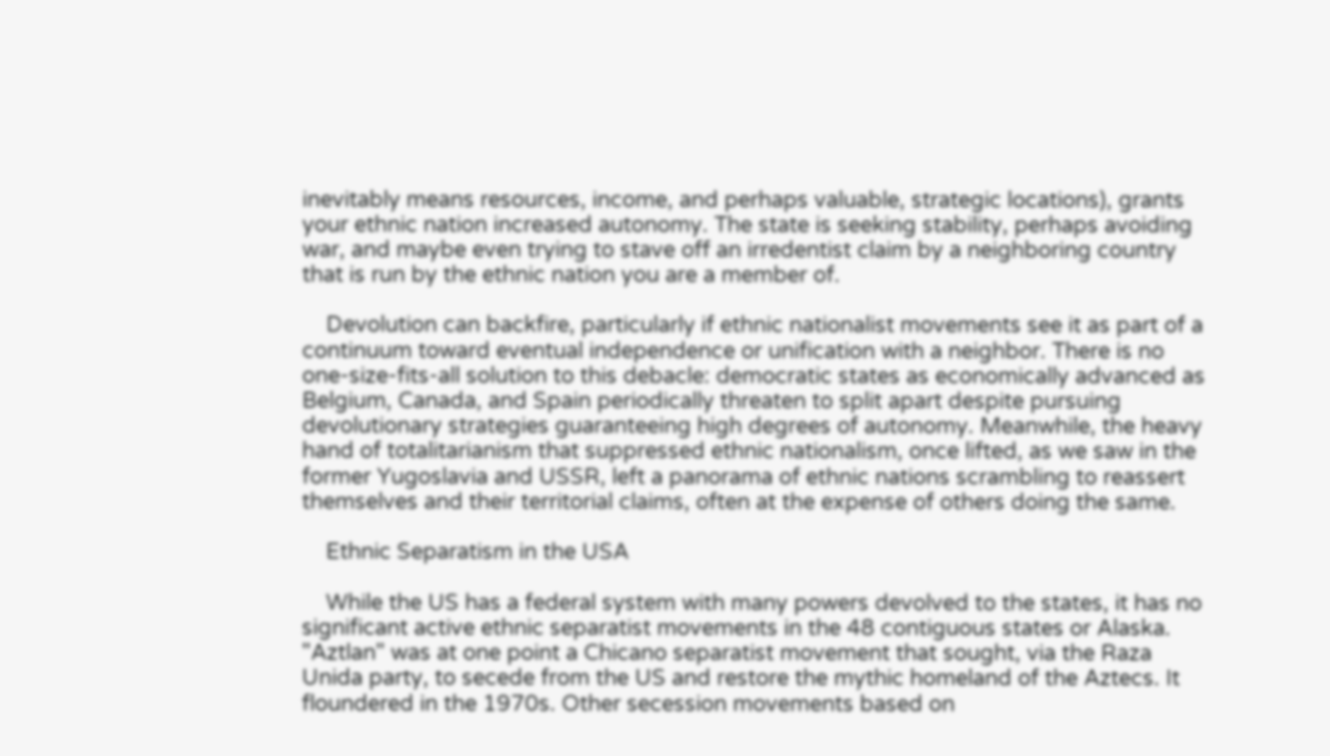inevitably means resources, income, and perhaps valuable, strategic locations), grants your ethnic nation increased autonomy. The state is seeking stability, perhaps avoiding war, and maybe even trying to stave off an irredentist claim by a neighboring country that is run by the ethnic nation you are a member of.

    Devolution can backfire, particularly if ethnic nationalist movements see it as part of a continuum toward eventual independence or unification with a neighbor. There is no one-size-fits-all solution to this debacle: democratic states as economically advanced as Belgium, Canada, and Spain periodically threaten to split apart despite pursuing devolutionary strategies guaranteeing high degrees of autonomy. Meanwhile, the heavy hand of totalitarianism that suppressed ethnic nationalism, once lifted, as we saw in the former Yugoslavia and USSR, left a panorama of ethnic nations scrambling to reassert themselves and their territorial claims, often at the expense of others doing the same.

    Ethnic Separatism in the USA

    While the US has a federal system with many powers devolved to the states, it has no significant active ethnic separatist movements in the 48 contiguous states or Alaska. "Aztlan" was at one point a Chicano separatist movement that sought, via the Raza Unida party, to secede from the US and restore the mythic homeland of the Aztecs. It floundered in the 1970s. Other secession movements based on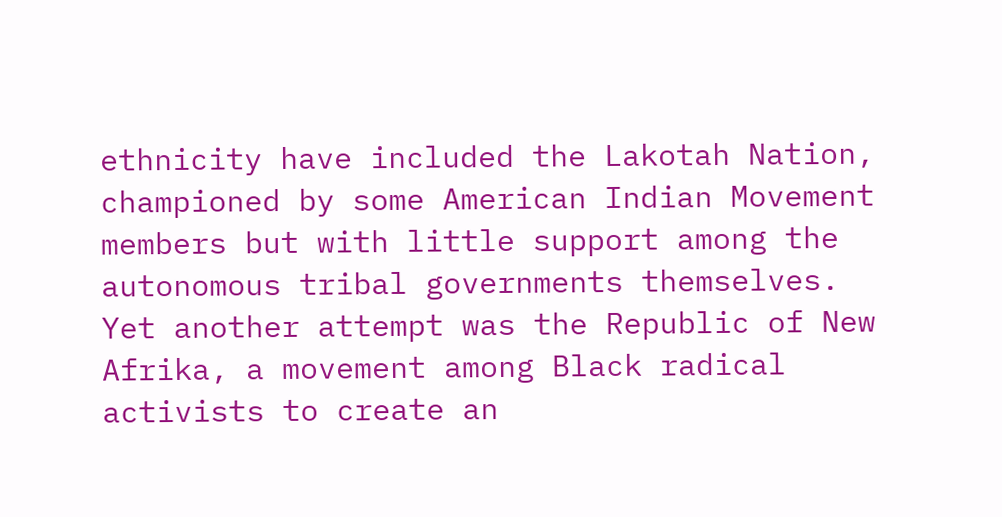ethnicity have included the Lakotah Nation, championed by some American Indian Movement members but with little support among the autonomous tribal governments themselves. Yet another attempt was the Republic of New Afrika, a movement among Black radical activists to create an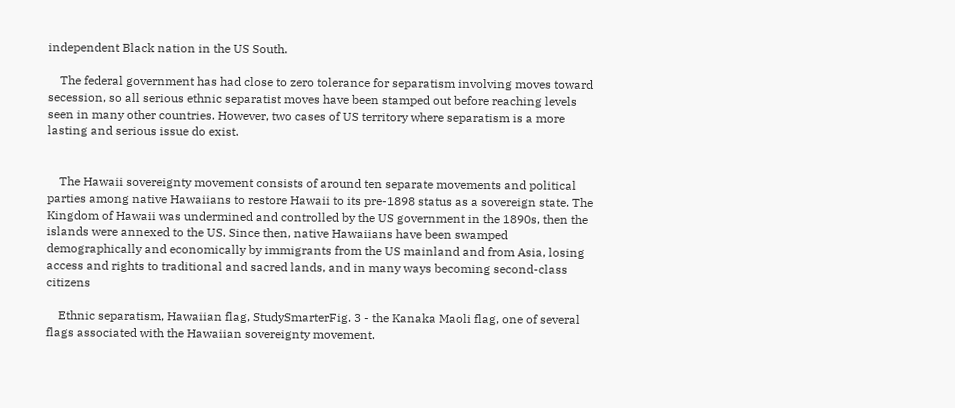independent Black nation in the US South.

    The federal government has had close to zero tolerance for separatism involving moves toward secession, so all serious ethnic separatist moves have been stamped out before reaching levels seen in many other countries. However, two cases of US territory where separatism is a more lasting and serious issue do exist.


    The Hawaii sovereignty movement consists of around ten separate movements and political parties among native Hawaiians to restore Hawaii to its pre-1898 status as a sovereign state. The Kingdom of Hawaii was undermined and controlled by the US government in the 1890s, then the islands were annexed to the US. Since then, native Hawaiians have been swamped demographically and economically by immigrants from the US mainland and from Asia, losing access and rights to traditional and sacred lands, and in many ways becoming second-class citizens

    Ethnic separatism, Hawaiian flag, StudySmarterFig. 3 - the Kanaka Maoli flag, one of several flags associated with the Hawaiian sovereignty movement.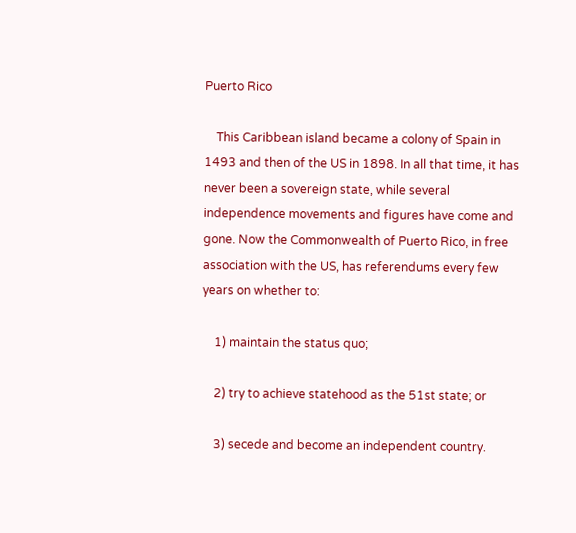Puerto Rico

    This Caribbean island became a colony of Spain in 1493 and then of the US in 1898. In all that time, it has never been a sovereign state, while several independence movements and figures have come and gone. Now the Commonwealth of Puerto Rico, in free association with the US, has referendums every few years on whether to:

    1) maintain the status quo;

    2) try to achieve statehood as the 51st state; or

    3) secede and become an independent country.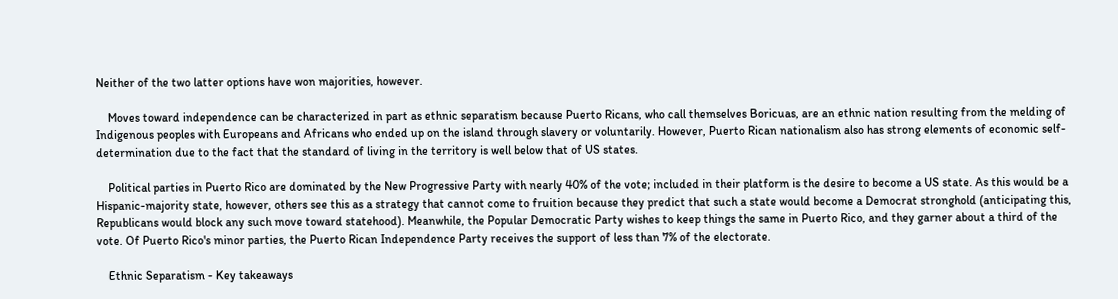Neither of the two latter options have won majorities, however.

    Moves toward independence can be characterized in part as ethnic separatism because Puerto Ricans, who call themselves Boricuas, are an ethnic nation resulting from the melding of Indigenous peoples with Europeans and Africans who ended up on the island through slavery or voluntarily. However, Puerto Rican nationalism also has strong elements of economic self-determination due to the fact that the standard of living in the territory is well below that of US states.

    Political parties in Puerto Rico are dominated by the New Progressive Party with nearly 40% of the vote; included in their platform is the desire to become a US state. As this would be a Hispanic-majority state, however, others see this as a strategy that cannot come to fruition because they predict that such a state would become a Democrat stronghold (anticipating this, Republicans would block any such move toward statehood). Meanwhile, the Popular Democratic Party wishes to keep things the same in Puerto Rico, and they garner about a third of the vote. Of Puerto Rico's minor parties, the Puerto Rican Independence Party receives the support of less than 7% of the electorate.

    Ethnic Separatism - Key takeaways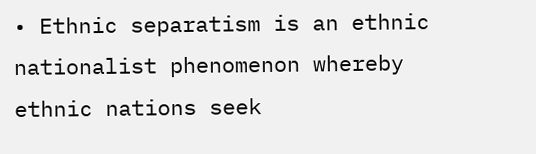• Ethnic separatism is an ethnic nationalist phenomenon whereby ethnic nations seek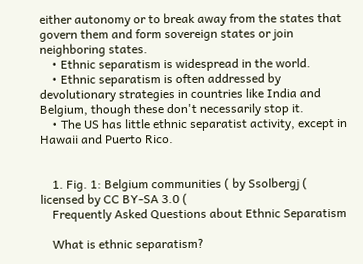either autonomy or to break away from the states that govern them and form sovereign states or join neighboring states.
    • Ethnic separatism is widespread in the world.
    • Ethnic separatism is often addressed by devolutionary strategies in countries like India and Belgium, though these don't necessarily stop it.
    • The US has little ethnic separatist activity, except in Hawaii and Puerto Rico.


    1. Fig. 1: Belgium communities ( by Ssolbergj ( licensed by CC BY-SA 3.0 (
    Frequently Asked Questions about Ethnic Separatism

    What is ethnic separatism?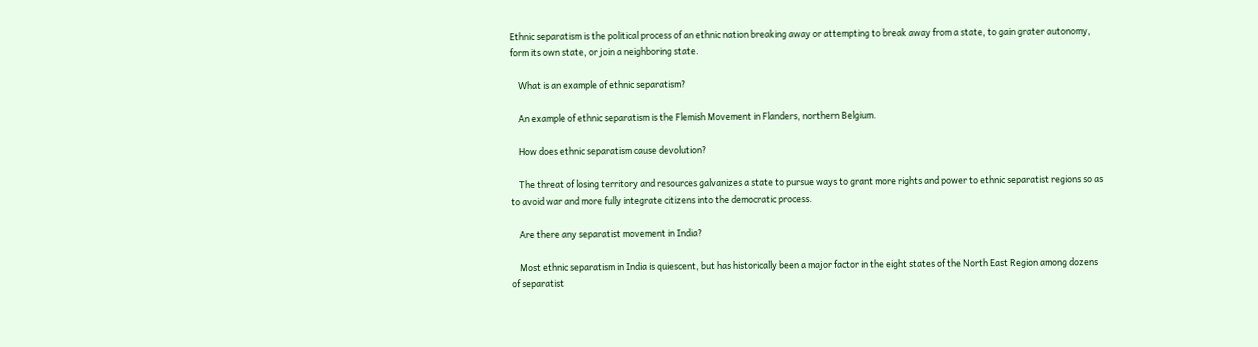Ethnic separatism is the political process of an ethnic nation breaking away or attempting to break away from a state, to gain grater autonomy, form its own state, or join a neighboring state.

    What is an example of ethnic separatism?

    An example of ethnic separatism is the Flemish Movement in Flanders, northern Belgium.

    How does ethnic separatism cause devolution?

    The threat of losing territory and resources galvanizes a state to pursue ways to grant more rights and power to ethnic separatist regions so as to avoid war and more fully integrate citizens into the democratic process.

    Are there any separatist movement in India?

    Most ethnic separatism in India is quiescent, but has historically been a major factor in the eight states of the North East Region among dozens of separatist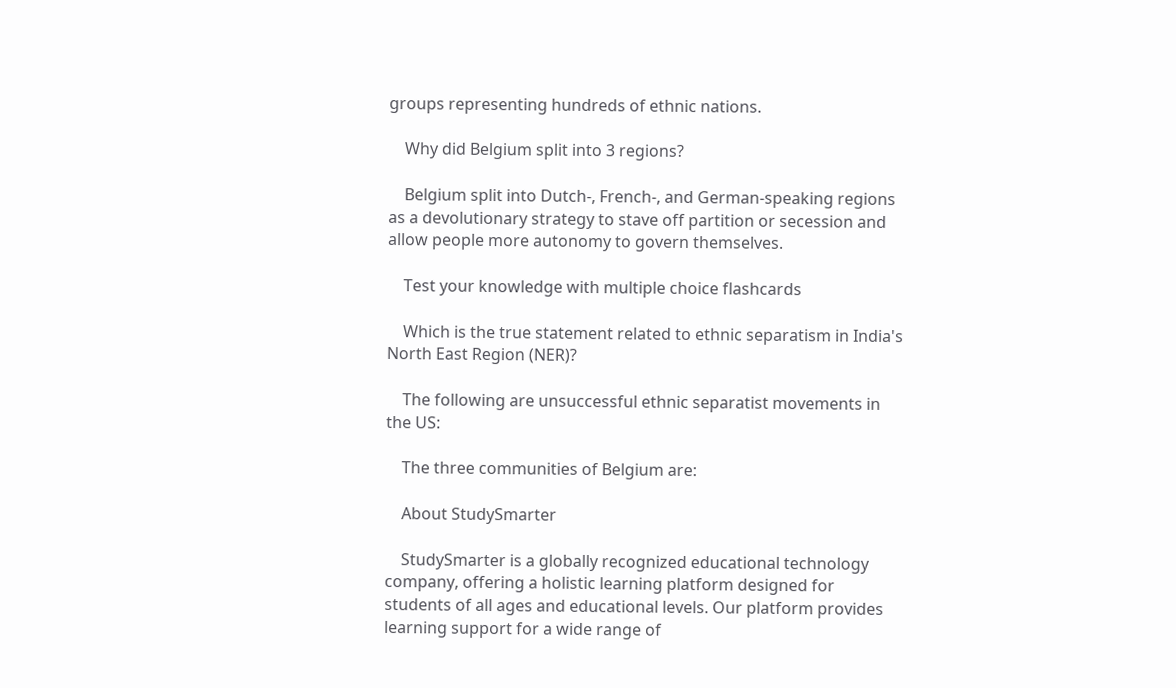groups representing hundreds of ethnic nations.

    Why did Belgium split into 3 regions?

    Belgium split into Dutch-, French-, and German-speaking regions as a devolutionary strategy to stave off partition or secession and allow people more autonomy to govern themselves.

    Test your knowledge with multiple choice flashcards

    Which is the true statement related to ethnic separatism in India's North East Region (NER)?

    The following are unsuccessful ethnic separatist movements in the US:

    The three communities of Belgium are:

    About StudySmarter

    StudySmarter is a globally recognized educational technology company, offering a holistic learning platform designed for students of all ages and educational levels. Our platform provides learning support for a wide range of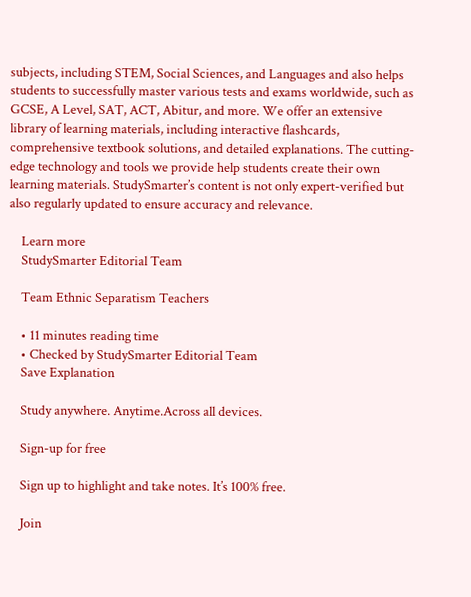subjects, including STEM, Social Sciences, and Languages and also helps students to successfully master various tests and exams worldwide, such as GCSE, A Level, SAT, ACT, Abitur, and more. We offer an extensive library of learning materials, including interactive flashcards, comprehensive textbook solutions, and detailed explanations. The cutting-edge technology and tools we provide help students create their own learning materials. StudySmarter’s content is not only expert-verified but also regularly updated to ensure accuracy and relevance.

    Learn more
    StudySmarter Editorial Team

    Team Ethnic Separatism Teachers

    • 11 minutes reading time
    • Checked by StudySmarter Editorial Team
    Save Explanation

    Study anywhere. Anytime.Across all devices.

    Sign-up for free

    Sign up to highlight and take notes. It’s 100% free.

    Join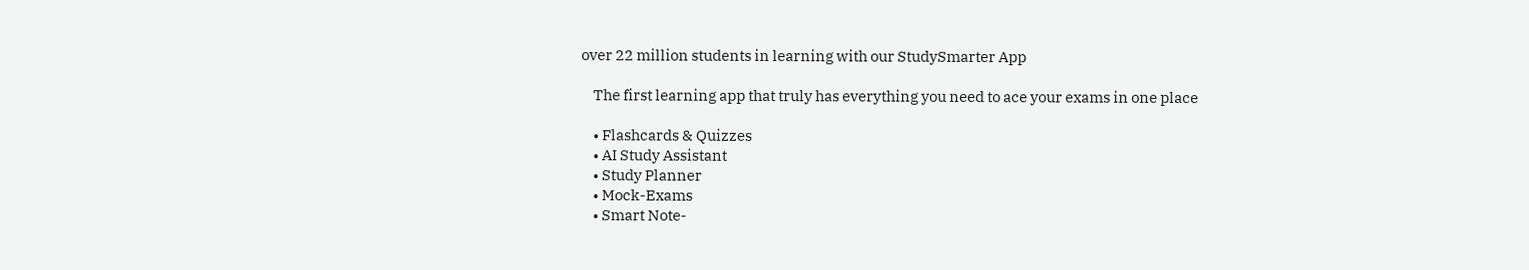over 22 million students in learning with our StudySmarter App

    The first learning app that truly has everything you need to ace your exams in one place

    • Flashcards & Quizzes
    • AI Study Assistant
    • Study Planner
    • Mock-Exams
    • Smart Note-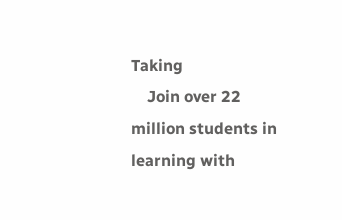Taking
    Join over 22 million students in learning with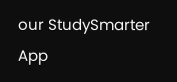our StudySmarter App